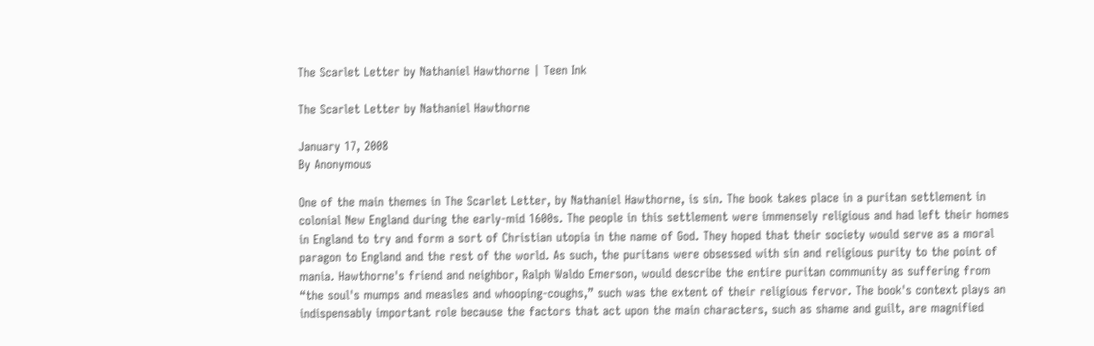The Scarlet Letter by Nathaniel Hawthorne | Teen Ink

The Scarlet Letter by Nathaniel Hawthorne

January 17, 2008
By Anonymous

One of the main themes in The Scarlet Letter, by Nathaniel Hawthorne, is sin. The book takes place in a puritan settlement in colonial New England during the early-mid 1600s. The people in this settlement were immensely religious and had left their homes in England to try and form a sort of Christian utopia in the name of God. They hoped that their society would serve as a moral paragon to England and the rest of the world. As such, the puritans were obsessed with sin and religious purity to the point of mania. Hawthorne's friend and neighbor, Ralph Waldo Emerson, would describe the entire puritan community as suffering from “the soul's mumps and measles and whooping-coughs,” such was the extent of their religious fervor. The book's context plays an indispensably important role because the factors that act upon the main characters, such as shame and guilt, are magnified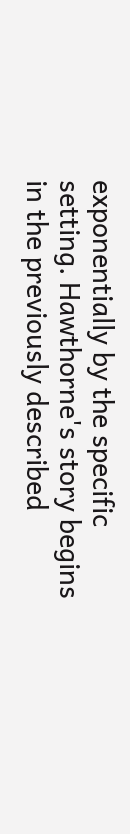exponentially by the specific setting. Hawthorne's story begins in the previously described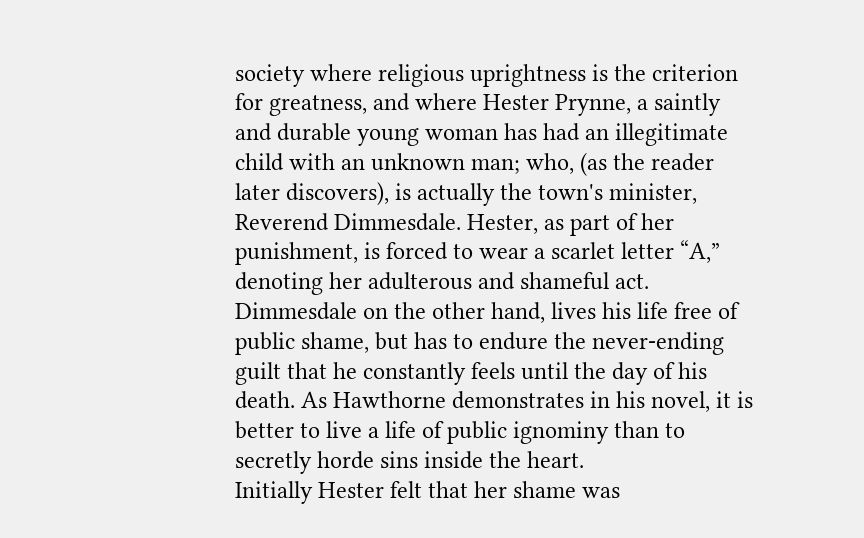society where religious uprightness is the criterion for greatness, and where Hester Prynne, a saintly and durable young woman has had an illegitimate child with an unknown man; who, (as the reader later discovers), is actually the town's minister, Reverend Dimmesdale. Hester, as part of her punishment, is forced to wear a scarlet letter “A,” denoting her adulterous and shameful act. Dimmesdale on the other hand, lives his life free of public shame, but has to endure the never-ending guilt that he constantly feels until the day of his death. As Hawthorne demonstrates in his novel, it is better to live a life of public ignominy than to secretly horde sins inside the heart.
Initially Hester felt that her shame was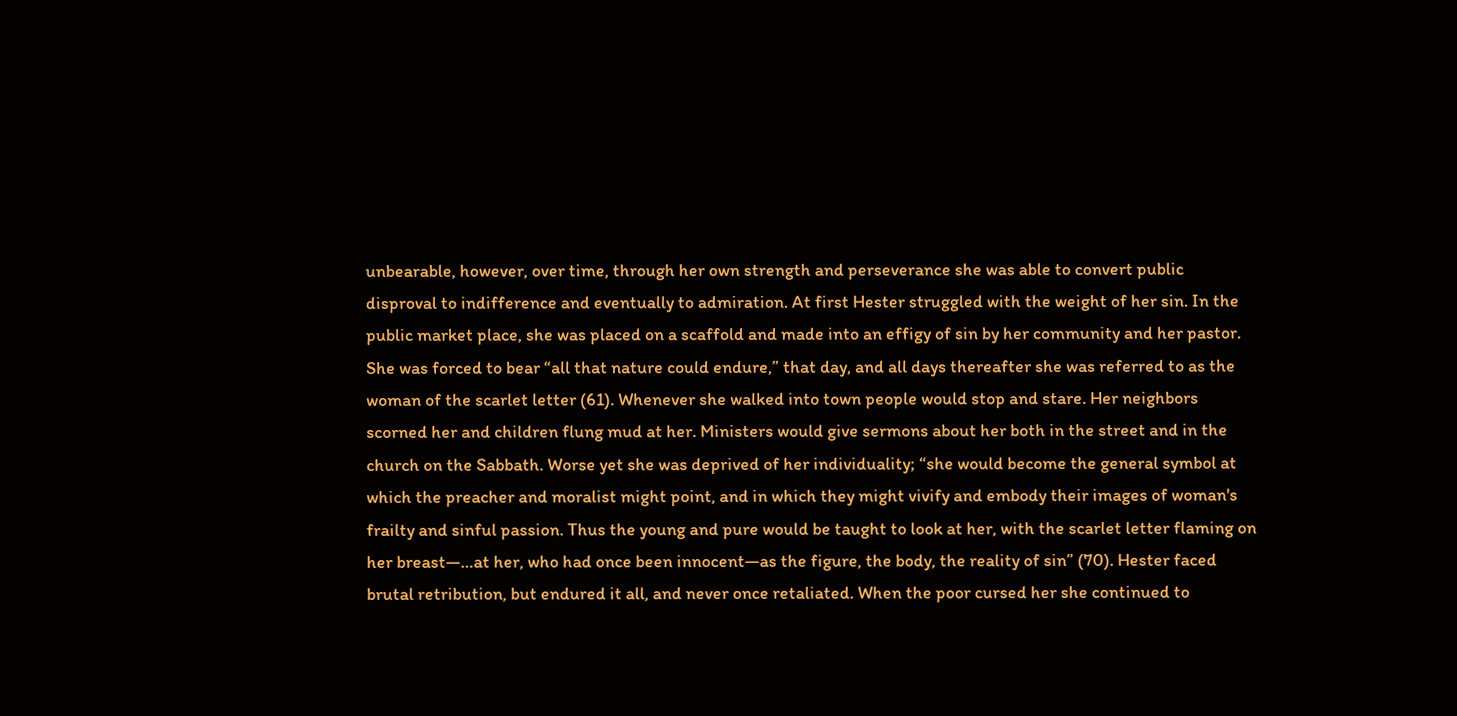unbearable, however, over time, through her own strength and perseverance she was able to convert public disproval to indifference and eventually to admiration. At first Hester struggled with the weight of her sin. In the public market place, she was placed on a scaffold and made into an effigy of sin by her community and her pastor. She was forced to bear “all that nature could endure,” that day, and all days thereafter she was referred to as the woman of the scarlet letter (61). Whenever she walked into town people would stop and stare. Her neighbors scorned her and children flung mud at her. Ministers would give sermons about her both in the street and in the church on the Sabbath. Worse yet she was deprived of her individuality; “she would become the general symbol at which the preacher and moralist might point, and in which they might vivify and embody their images of woman's frailty and sinful passion. Thus the young and pure would be taught to look at her, with the scarlet letter flaming on her breast—…at her, who had once been innocent—as the figure, the body, the reality of sin” (70). Hester faced brutal retribution, but endured it all, and never once retaliated. When the poor cursed her she continued to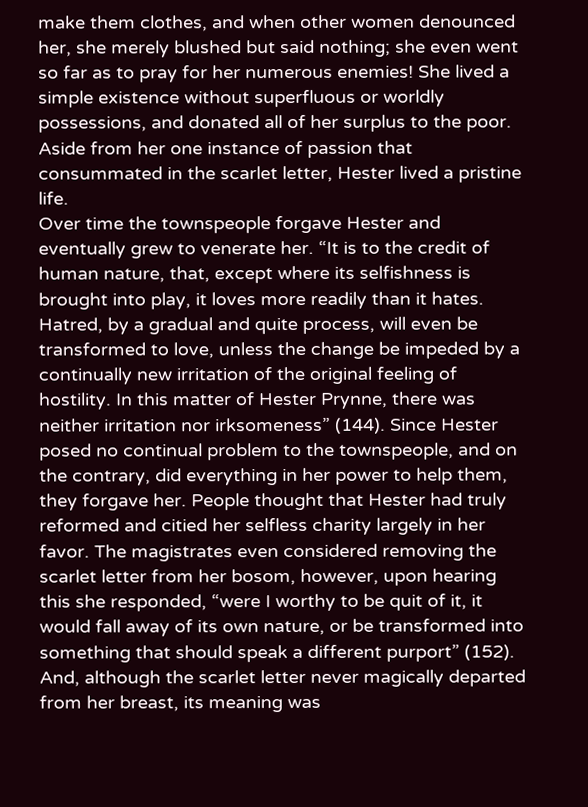make them clothes, and when other women denounced her, she merely blushed but said nothing; she even went so far as to pray for her numerous enemies! She lived a simple existence without superfluous or worldly possessions, and donated all of her surplus to the poor. Aside from her one instance of passion that consummated in the scarlet letter, Hester lived a pristine life.
Over time the townspeople forgave Hester and eventually grew to venerate her. “It is to the credit of human nature, that, except where its selfishness is brought into play, it loves more readily than it hates. Hatred, by a gradual and quite process, will even be transformed to love, unless the change be impeded by a continually new irritation of the original feeling of hostility. In this matter of Hester Prynne, there was neither irritation nor irksomeness” (144). Since Hester posed no continual problem to the townspeople, and on the contrary, did everything in her power to help them, they forgave her. People thought that Hester had truly reformed and citied her selfless charity largely in her favor. The magistrates even considered removing the scarlet letter from her bosom, however, upon hearing this she responded, “were I worthy to be quit of it, it would fall away of its own nature, or be transformed into something that should speak a different purport” (152). And, although the scarlet letter never magically departed from her breast, its meaning was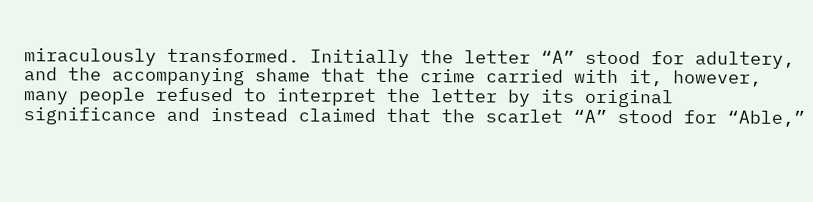miraculously transformed. Initially the letter “A” stood for adultery, and the accompanying shame that the crime carried with it, however, many people refused to interpret the letter by its original significance and instead claimed that the scarlet “A” stood for “Able,”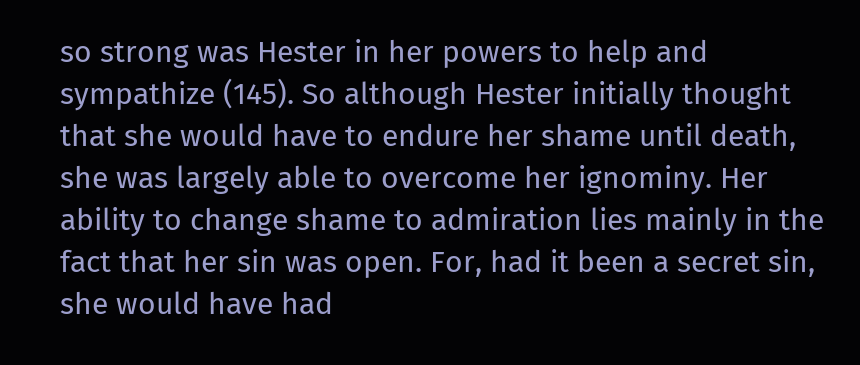so strong was Hester in her powers to help and sympathize (145). So although Hester initially thought that she would have to endure her shame until death, she was largely able to overcome her ignominy. Her ability to change shame to admiration lies mainly in the fact that her sin was open. For, had it been a secret sin, she would have had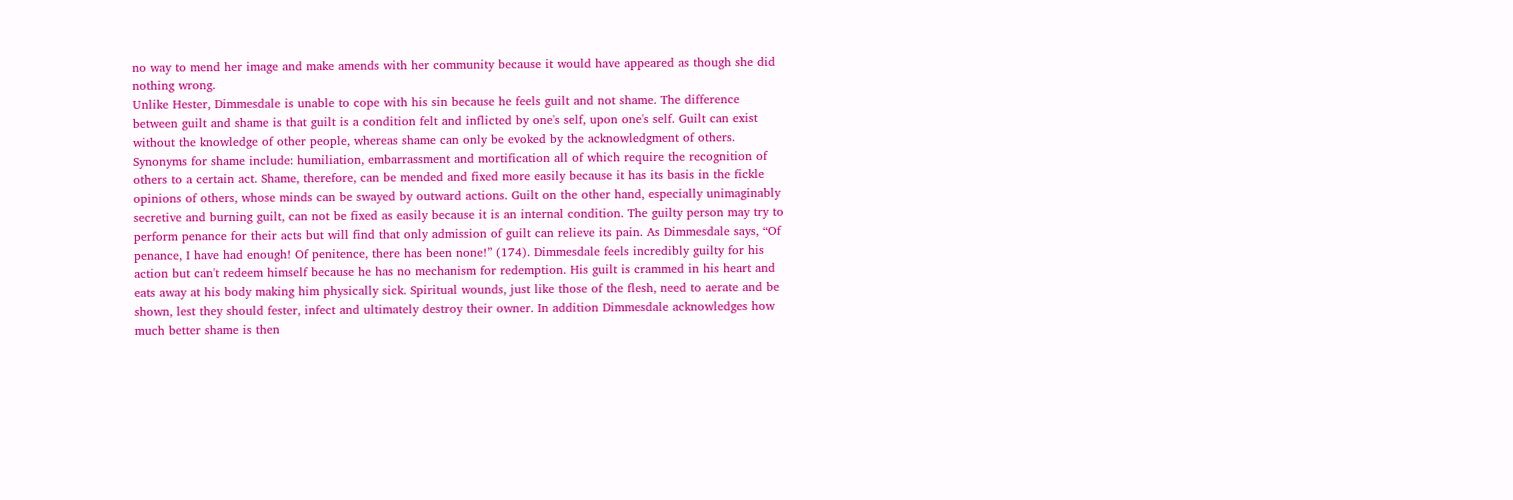no way to mend her image and make amends with her community because it would have appeared as though she did nothing wrong.
Unlike Hester, Dimmesdale is unable to cope with his sin because he feels guilt and not shame. The difference between guilt and shame is that guilt is a condition felt and inflicted by one's self, upon one's self. Guilt can exist without the knowledge of other people, whereas shame can only be evoked by the acknowledgment of others. Synonyms for shame include: humiliation, embarrassment and mortification all of which require the recognition of others to a certain act. Shame, therefore, can be mended and fixed more easily because it has its basis in the fickle opinions of others, whose minds can be swayed by outward actions. Guilt on the other hand, especially unimaginably secretive and burning guilt, can not be fixed as easily because it is an internal condition. The guilty person may try to perform penance for their acts but will find that only admission of guilt can relieve its pain. As Dimmesdale says, “Of penance, I have had enough! Of penitence, there has been none!” (174). Dimmesdale feels incredibly guilty for his action but can't redeem himself because he has no mechanism for redemption. His guilt is crammed in his heart and eats away at his body making him physically sick. Spiritual wounds, just like those of the flesh, need to aerate and be shown, lest they should fester, infect and ultimately destroy their owner. In addition Dimmesdale acknowledges how much better shame is then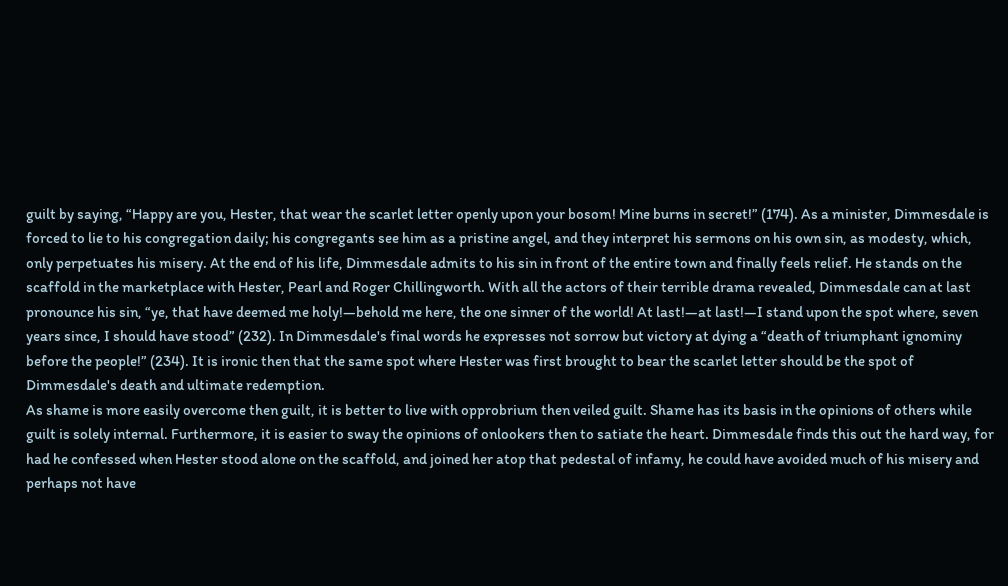guilt by saying, “Happy are you, Hester, that wear the scarlet letter openly upon your bosom! Mine burns in secret!” (174). As a minister, Dimmesdale is forced to lie to his congregation daily; his congregants see him as a pristine angel, and they interpret his sermons on his own sin, as modesty, which, only perpetuates his misery. At the end of his life, Dimmesdale admits to his sin in front of the entire town and finally feels relief. He stands on the scaffold in the marketplace with Hester, Pearl and Roger Chillingworth. With all the actors of their terrible drama revealed, Dimmesdale can at last pronounce his sin, “ye, that have deemed me holy!—behold me here, the one sinner of the world! At last!—at last!—I stand upon the spot where, seven years since, I should have stood” (232). In Dimmesdale's final words he expresses not sorrow but victory at dying a “death of triumphant ignominy before the people!” (234). It is ironic then that the same spot where Hester was first brought to bear the scarlet letter should be the spot of Dimmesdale's death and ultimate redemption.
As shame is more easily overcome then guilt, it is better to live with opprobrium then veiled guilt. Shame has its basis in the opinions of others while guilt is solely internal. Furthermore, it is easier to sway the opinions of onlookers then to satiate the heart. Dimmesdale finds this out the hard way, for had he confessed when Hester stood alone on the scaffold, and joined her atop that pedestal of infamy, he could have avoided much of his misery and perhaps not have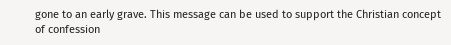gone to an early grave. This message can be used to support the Christian concept of confession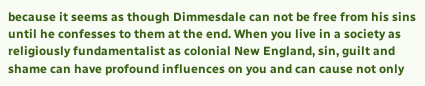because it seems as though Dimmesdale can not be free from his sins until he confesses to them at the end. When you live in a society as religiously fundamentalist as colonial New England, sin, guilt and shame can have profound influences on you and can cause not only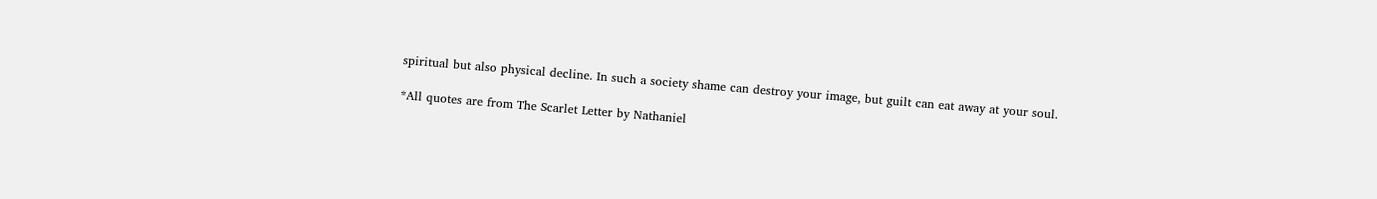spiritual but also physical decline. In such a society shame can destroy your image, but guilt can eat away at your soul.

*All quotes are from The Scarlet Letter by Nathaniel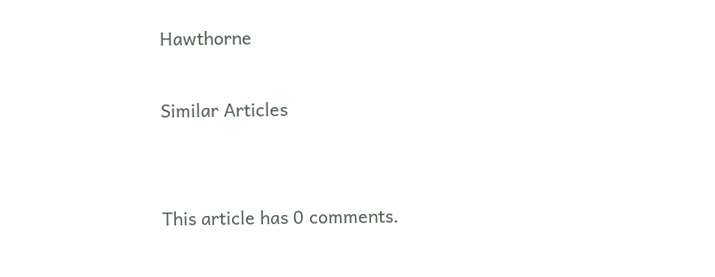Hawthorne

Similar Articles


This article has 0 comments.